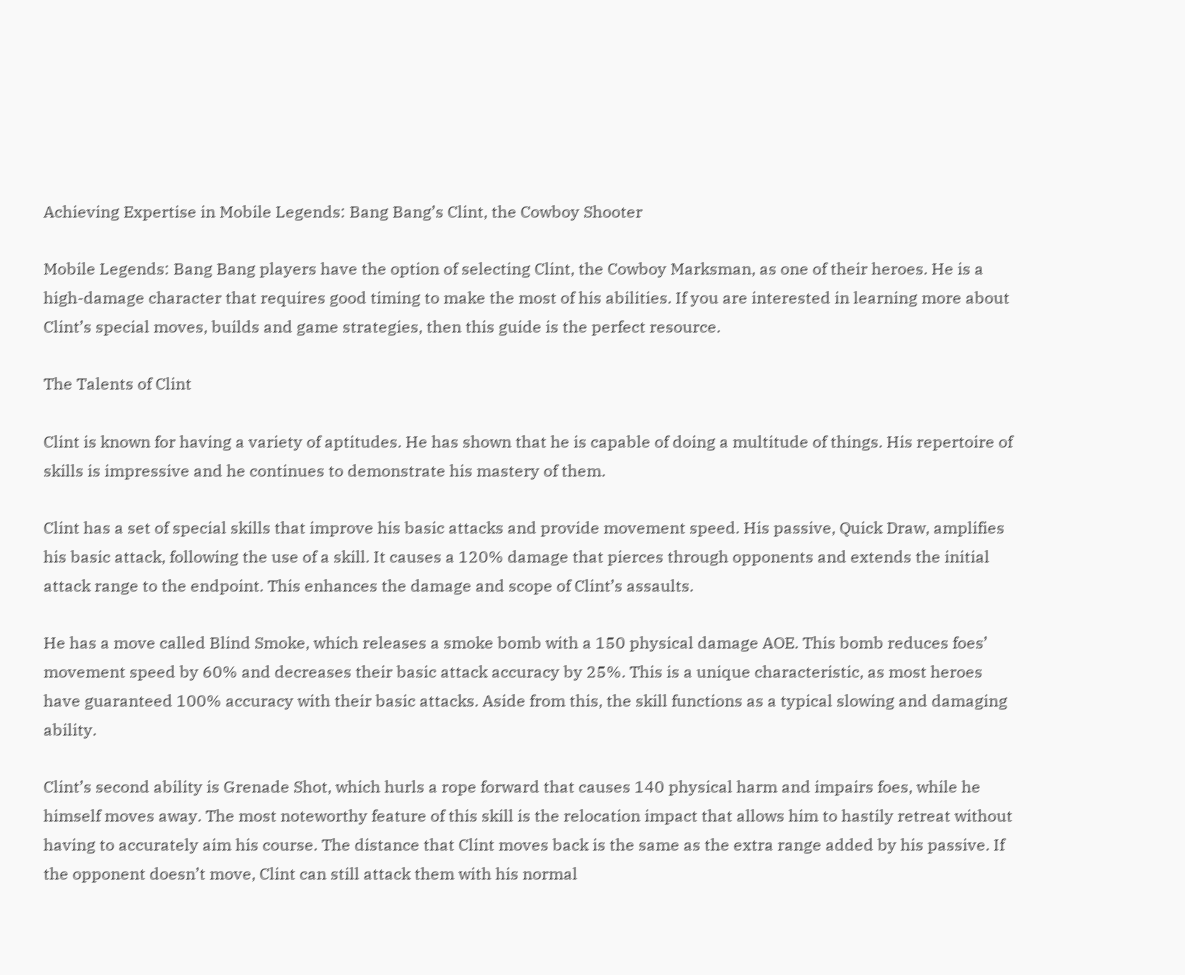Achieving Expertise in Mobile Legends: Bang Bang’s Clint, the Cowboy Shooter

Mobile Legends: Bang Bang players have the option of selecting Clint, the Cowboy Marksman, as one of their heroes. He is a high-damage character that requires good timing to make the most of his abilities. If you are interested in learning more about Clint’s special moves, builds and game strategies, then this guide is the perfect resource.

The Talents of Clint

Clint is known for having a variety of aptitudes. He has shown that he is capable of doing a multitude of things. His repertoire of skills is impressive and he continues to demonstrate his mastery of them.

Clint has a set of special skills that improve his basic attacks and provide movement speed. His passive, Quick Draw, amplifies his basic attack, following the use of a skill. It causes a 120% damage that pierces through opponents and extends the initial attack range to the endpoint. This enhances the damage and scope of Clint’s assaults.

He has a move called Blind Smoke, which releases a smoke bomb with a 150 physical damage AOE. This bomb reduces foes’ movement speed by 60% and decreases their basic attack accuracy by 25%. This is a unique characteristic, as most heroes have guaranteed 100% accuracy with their basic attacks. Aside from this, the skill functions as a typical slowing and damaging ability.

Clint’s second ability is Grenade Shot, which hurls a rope forward that causes 140 physical harm and impairs foes, while he himself moves away. The most noteworthy feature of this skill is the relocation impact that allows him to hastily retreat without having to accurately aim his course. The distance that Clint moves back is the same as the extra range added by his passive. If the opponent doesn’t move, Clint can still attack them with his normal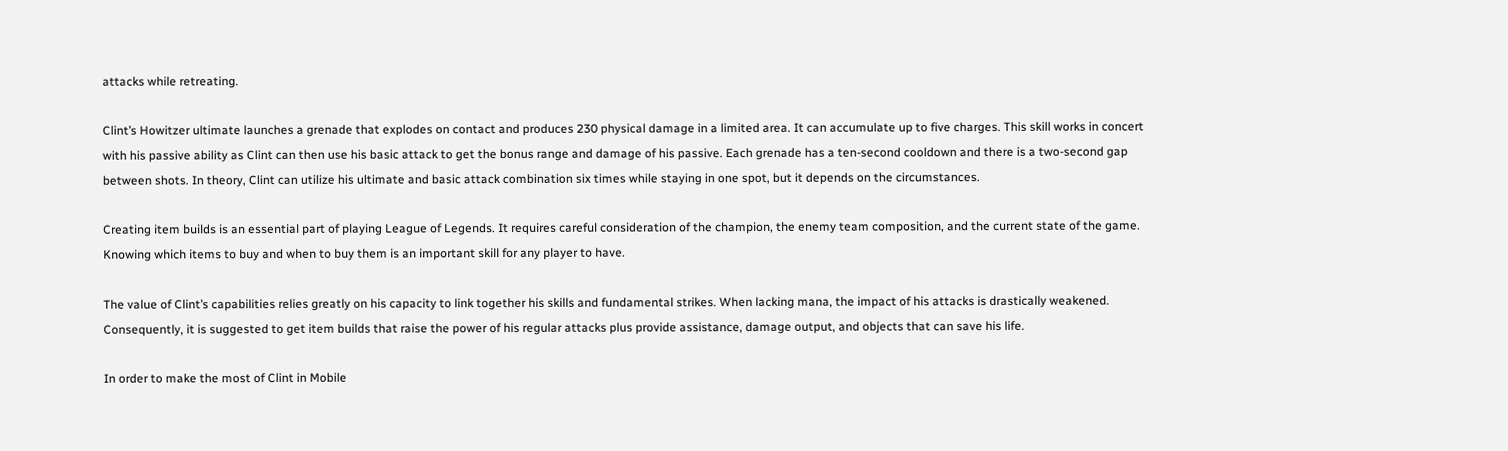attacks while retreating.

Clint’s Howitzer ultimate launches a grenade that explodes on contact and produces 230 physical damage in a limited area. It can accumulate up to five charges. This skill works in concert with his passive ability as Clint can then use his basic attack to get the bonus range and damage of his passive. Each grenade has a ten-second cooldown and there is a two-second gap between shots. In theory, Clint can utilize his ultimate and basic attack combination six times while staying in one spot, but it depends on the circumstances.

Creating item builds is an essential part of playing League of Legends. It requires careful consideration of the champion, the enemy team composition, and the current state of the game. Knowing which items to buy and when to buy them is an important skill for any player to have.

The value of Clint’s capabilities relies greatly on his capacity to link together his skills and fundamental strikes. When lacking mana, the impact of his attacks is drastically weakened. Consequently, it is suggested to get item builds that raise the power of his regular attacks plus provide assistance, damage output, and objects that can save his life.

In order to make the most of Clint in Mobile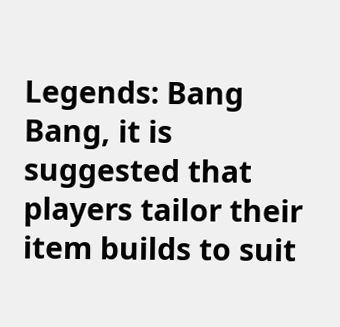Legends: Bang Bang, it is suggested that players tailor their item builds to suit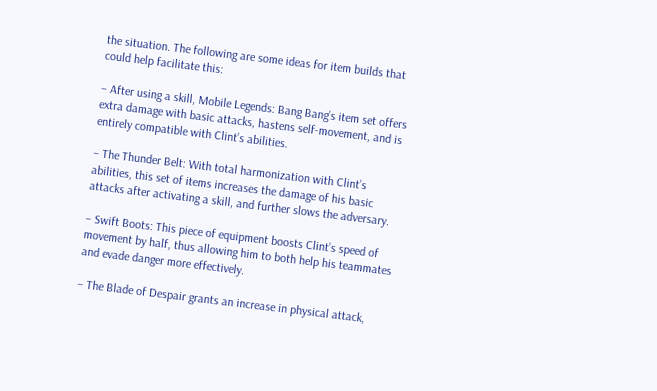the situation. The following are some ideas for item builds that could help facilitate this:

– After using a skill, Mobile Legends: Bang Bang’s item set offers extra damage with basic attacks, hastens self-movement, and is entirely compatible with Clint’s abilities.

– The Thunder Belt: With total harmonization with Clint’s abilities, this set of items increases the damage of his basic attacks after activating a skill, and further slows the adversary.

– Swift Boots: This piece of equipment boosts Clint’s speed of movement by half, thus allowing him to both help his teammates and evade danger more effectively.

– The Blade of Despair grants an increase in physical attack,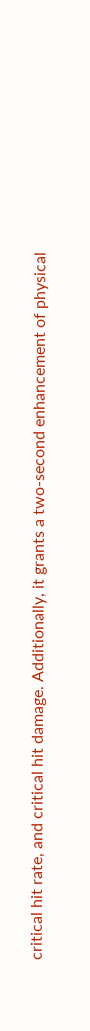critical hit rate, and critical hit damage. Additionally, it grants a two-second enhancement of physical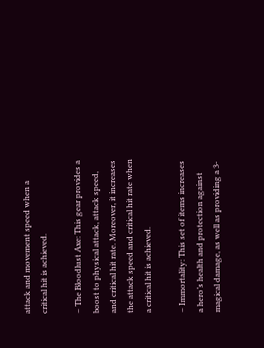attack and movement speed when a critical hit is achieved.

– The Bloodlust Axe: This gear provides a boost to physical attack, attack speed, and critical hit rate. Moreover, it increases the attack speed and critical hit rate when a critical hit is achieved.

– Immortality: This set of items increases a hero’s health and protection against magical damage, as well as providing a 3-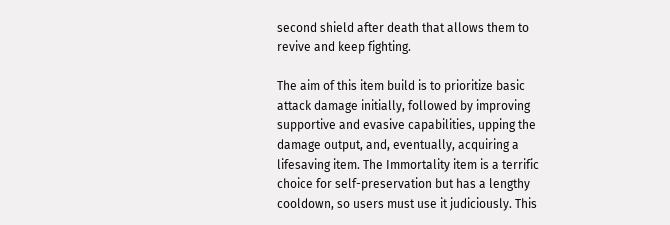second shield after death that allows them to revive and keep fighting.

The aim of this item build is to prioritize basic attack damage initially, followed by improving supportive and evasive capabilities, upping the damage output, and, eventually, acquiring a lifesaving item. The Immortality item is a terrific choice for self-preservation but has a lengthy cooldown, so users must use it judiciously. This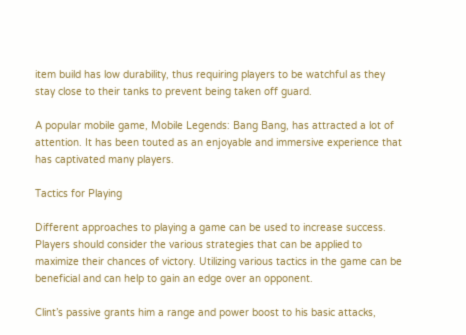item build has low durability, thus requiring players to be watchful as they stay close to their tanks to prevent being taken off guard.

A popular mobile game, Mobile Legends: Bang Bang, has attracted a lot of attention. It has been touted as an enjoyable and immersive experience that has captivated many players.

Tactics for Playing

Different approaches to playing a game can be used to increase success. Players should consider the various strategies that can be applied to maximize their chances of victory. Utilizing various tactics in the game can be beneficial and can help to gain an edge over an opponent.

Clint’s passive grants him a range and power boost to his basic attacks,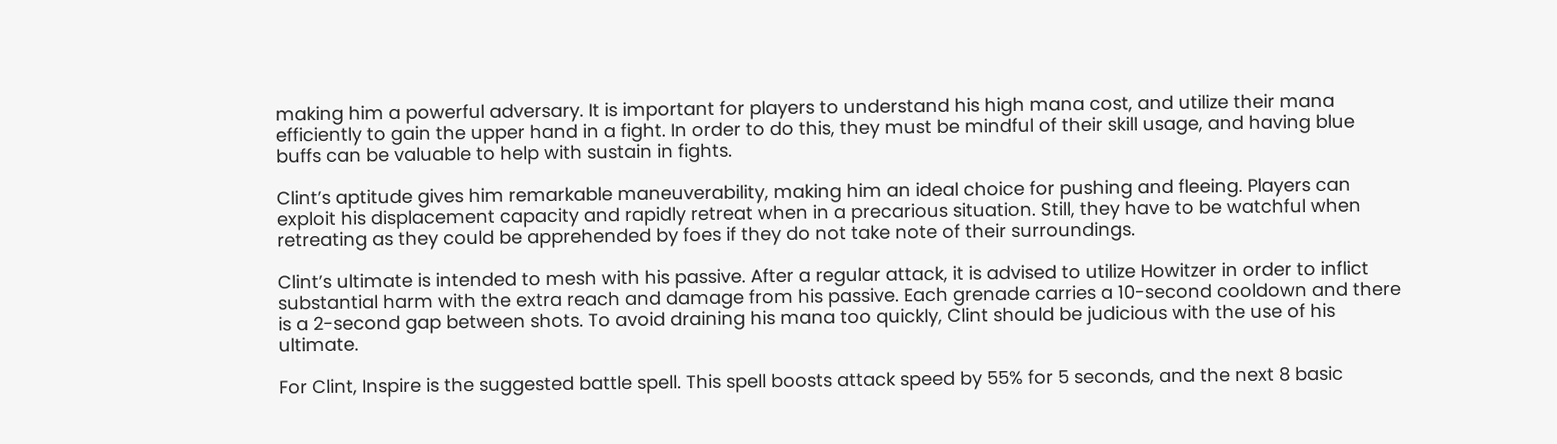making him a powerful adversary. It is important for players to understand his high mana cost, and utilize their mana efficiently to gain the upper hand in a fight. In order to do this, they must be mindful of their skill usage, and having blue buffs can be valuable to help with sustain in fights.

Clint’s aptitude gives him remarkable maneuverability, making him an ideal choice for pushing and fleeing. Players can exploit his displacement capacity and rapidly retreat when in a precarious situation. Still, they have to be watchful when retreating as they could be apprehended by foes if they do not take note of their surroundings.

Clint’s ultimate is intended to mesh with his passive. After a regular attack, it is advised to utilize Howitzer in order to inflict substantial harm with the extra reach and damage from his passive. Each grenade carries a 10-second cooldown and there is a 2-second gap between shots. To avoid draining his mana too quickly, Clint should be judicious with the use of his ultimate.

For Clint, Inspire is the suggested battle spell. This spell boosts attack speed by 55% for 5 seconds, and the next 8 basic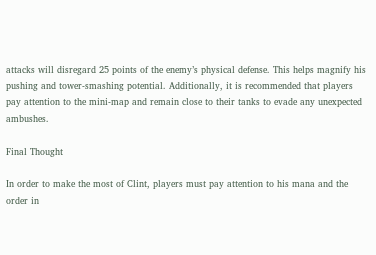attacks will disregard 25 points of the enemy’s physical defense. This helps magnify his pushing and tower-smashing potential. Additionally, it is recommended that players pay attention to the mini-map and remain close to their tanks to evade any unexpected ambushes.

Final Thought

In order to make the most of Clint, players must pay attention to his mana and the order in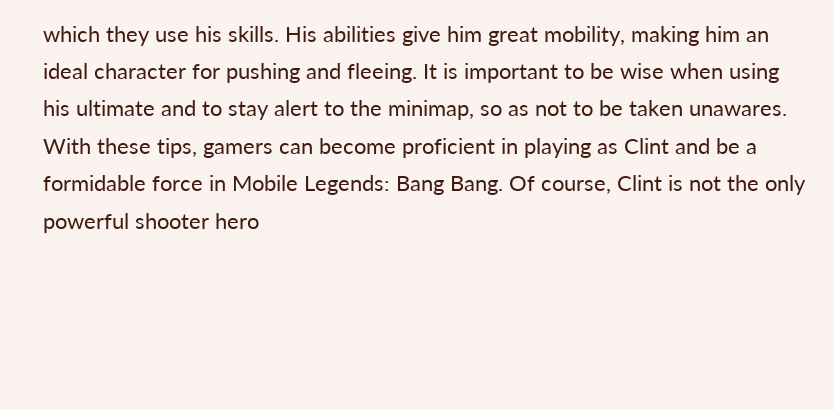which they use his skills. His abilities give him great mobility, making him an ideal character for pushing and fleeing. It is important to be wise when using his ultimate and to stay alert to the minimap, so as not to be taken unawares. With these tips, gamers can become proficient in playing as Clint and be a formidable force in Mobile Legends: Bang Bang. Of course, Clint is not the only powerful shooter hero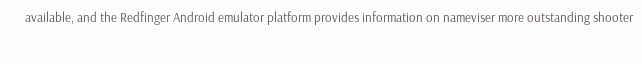available, and the Redfinger Android emulator platform provides information on nameviser more outstanding shooter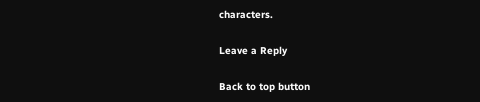characters.

Leave a Reply

Back to top button